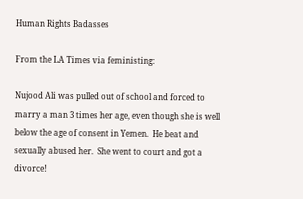Human Rights Badasses

From the LA Times via feministing:

Nujood Ali was pulled out of school and forced to marry a man 3 times her age, even though she is well below the age of consent in Yemen.  He beat and sexually abused her.  She went to court and got a divorce!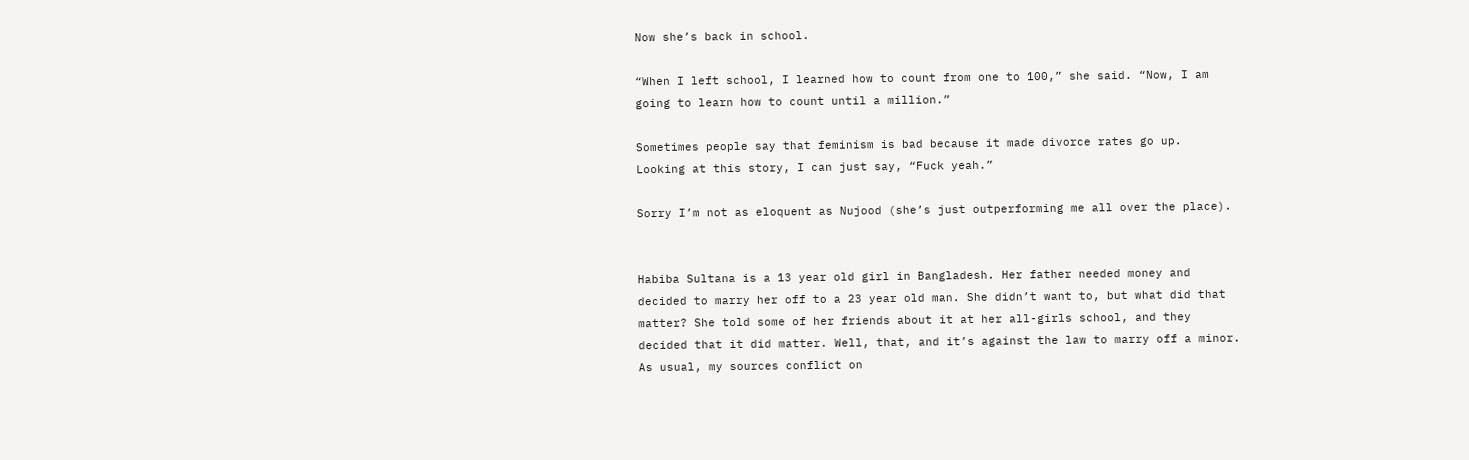Now she’s back in school.

“When I left school, I learned how to count from one to 100,” she said. “Now, I am going to learn how to count until a million.”

Sometimes people say that feminism is bad because it made divorce rates go up.  Looking at this story, I can just say, “Fuck yeah.”

Sorry I’m not as eloquent as Nujood (she’s just outperforming me all over the place).


Habiba Sultana is a 13 year old girl in Bangladesh. Her father needed money and decided to marry her off to a 23 year old man. She didn’t want to, but what did that matter? She told some of her friends about it at her all-girls school, and they decided that it did matter. Well, that, and it’s against the law to marry off a minor. As usual, my sources conflict on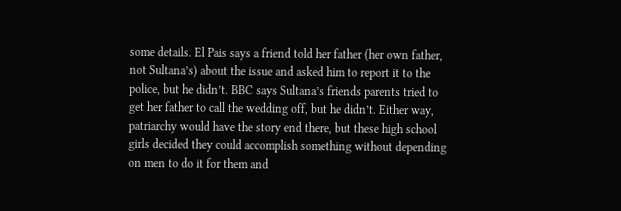some details. El Pais says a friend told her father (her own father, not Sultana’s) about the issue and asked him to report it to the police, but he didn’t. BBC says Sultana’s friends parents tried to get her father to call the wedding off, but he didn’t. Either way, patriarchy would have the story end there, but these high school girls decided they could accomplish something without depending on men to do it for them and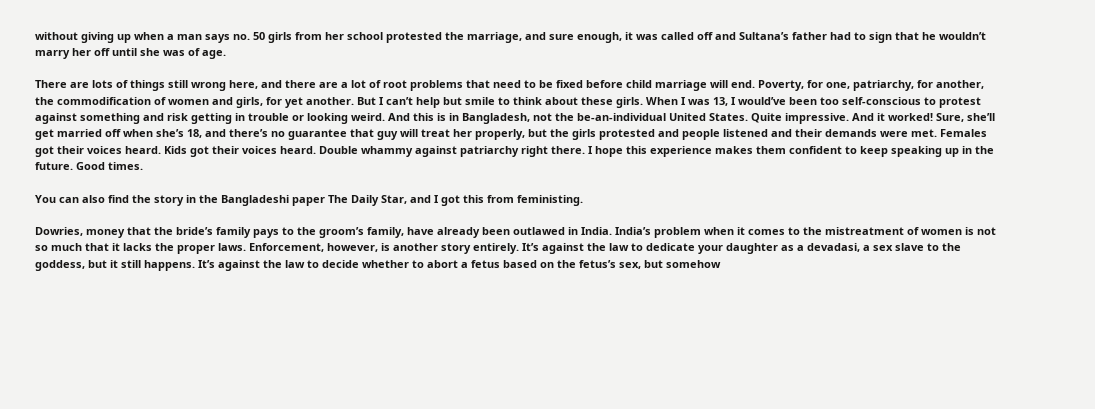without giving up when a man says no. 50 girls from her school protested the marriage, and sure enough, it was called off and Sultana’s father had to sign that he wouldn’t marry her off until she was of age.

There are lots of things still wrong here, and there are a lot of root problems that need to be fixed before child marriage will end. Poverty, for one, patriarchy, for another, the commodification of women and girls, for yet another. But I can’t help but smile to think about these girls. When I was 13, I would’ve been too self-conscious to protest against something and risk getting in trouble or looking weird. And this is in Bangladesh, not the be-an-individual United States. Quite impressive. And it worked! Sure, she’ll get married off when she’s 18, and there’s no guarantee that guy will treat her properly, but the girls protested and people listened and their demands were met. Females got their voices heard. Kids got their voices heard. Double whammy against patriarchy right there. I hope this experience makes them confident to keep speaking up in the future. Good times.

You can also find the story in the Bangladeshi paper The Daily Star, and I got this from feministing.

Dowries, money that the bride’s family pays to the groom’s family, have already been outlawed in India. India’s problem when it comes to the mistreatment of women is not so much that it lacks the proper laws. Enforcement, however, is another story entirely. It’s against the law to dedicate your daughter as a devadasi, a sex slave to the goddess, but it still happens. It’s against the law to decide whether to abort a fetus based on the fetus’s sex, but somehow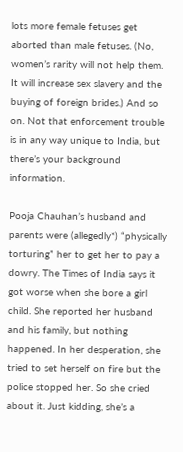lots more female fetuses get aborted than male fetuses. (No, women’s rarity will not help them. It will increase sex slavery and the buying of foreign brides.) And so on. Not that enforcement trouble is in any way unique to India, but there’s your background information.

Pooja Chauhan’s husband and parents were (allegedly*) “physically torturing” her to get her to pay a dowry. The Times of India says it got worse when she bore a girl child. She reported her husband and his family, but nothing happened. In her desperation, she tried to set herself on fire but the police stopped her. So she cried about it. Just kidding, she’s a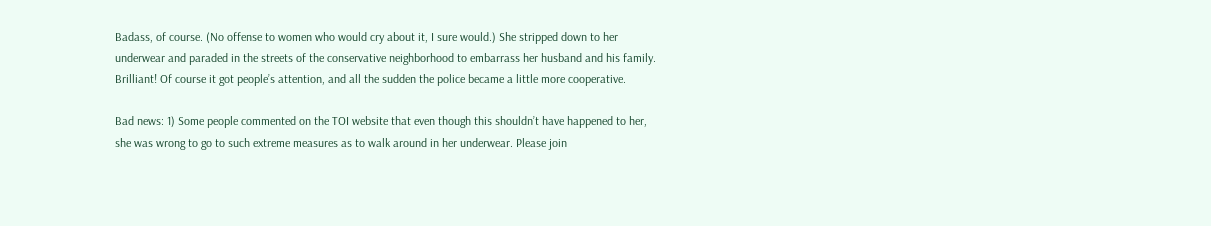Badass, of course. (No offense to women who would cry about it, I sure would.) She stripped down to her underwear and paraded in the streets of the conservative neighborhood to embarrass her husband and his family. Brilliant! Of course it got people’s attention, and all the sudden the police became a little more cooperative.

Bad news: 1) Some people commented on the TOI website that even though this shouldn’t have happened to her, she was wrong to go to such extreme measures as to walk around in her underwear. Please join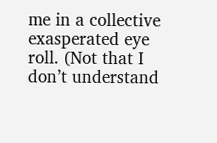me in a collective exasperated eye roll. (Not that I don’t understand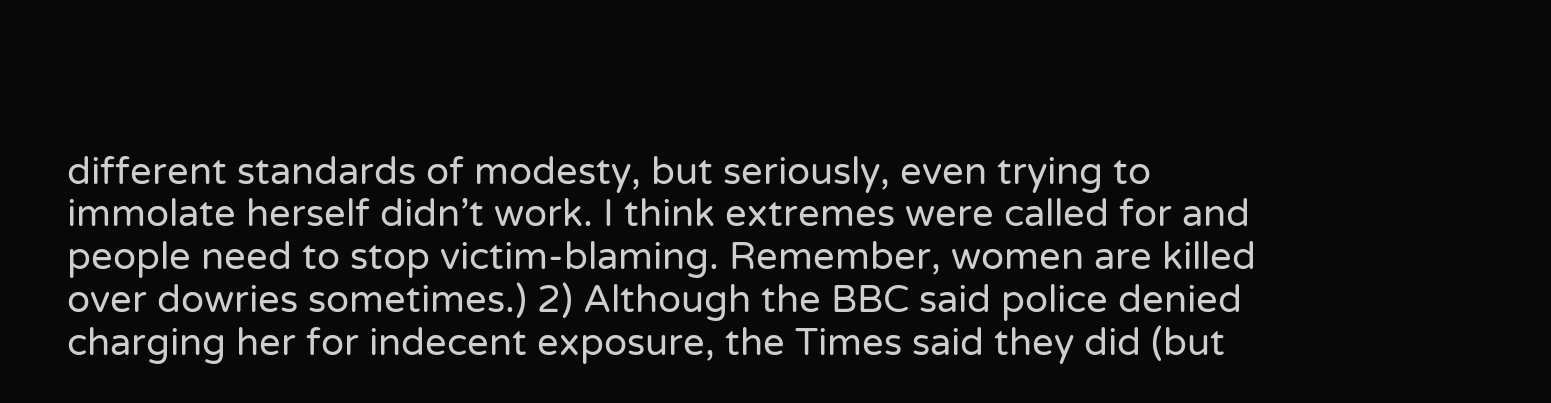different standards of modesty, but seriously, even trying to immolate herself didn’t work. I think extremes were called for and people need to stop victim-blaming. Remember, women are killed over dowries sometimes.) 2) Although the BBC said police denied charging her for indecent exposure, the Times said they did (but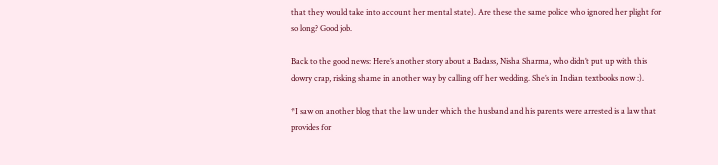that they would take into account her mental state). Are these the same police who ignored her plight for so long? Good job.

Back to the good news: Here’s another story about a Badass, Nisha Sharma, who didn’t put up with this dowry crap, risking shame in another way by calling off her wedding. She’s in Indian textbooks now :).

*I saw on another blog that the law under which the husband and his parents were arrested is a law that provides for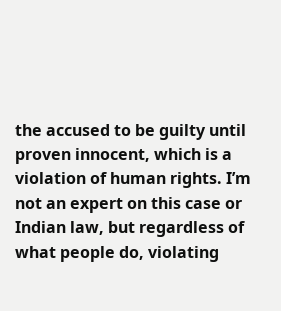the accused to be guilty until proven innocent, which is a violation of human rights. I’m not an expert on this case or Indian law, but regardless of what people do, violating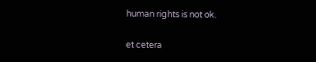human rights is not ok.

et cetera